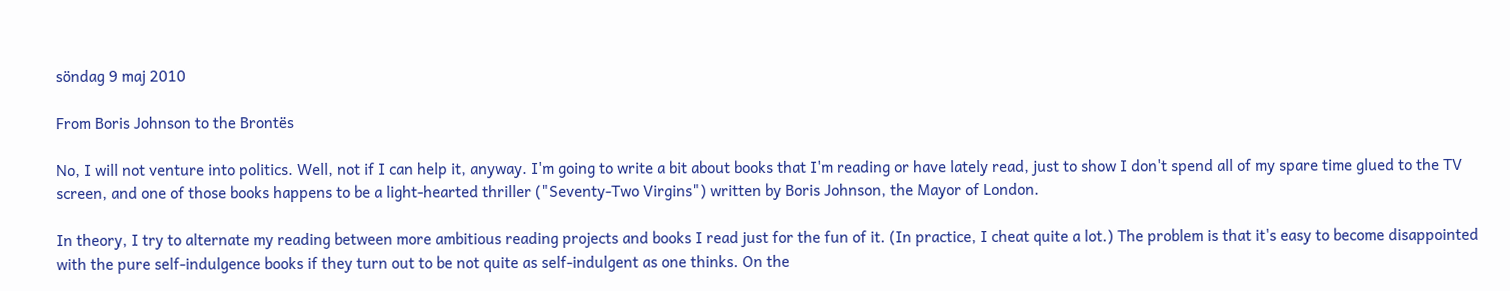söndag 9 maj 2010

From Boris Johnson to the Brontës

No, I will not venture into politics. Well, not if I can help it, anyway. I'm going to write a bit about books that I'm reading or have lately read, just to show I don't spend all of my spare time glued to the TV screen, and one of those books happens to be a light-hearted thriller ("Seventy-Two Virgins") written by Boris Johnson, the Mayor of London.

In theory, I try to alternate my reading between more ambitious reading projects and books I read just for the fun of it. (In practice, I cheat quite a lot.) The problem is that it's easy to become disappointed with the pure self-indulgence books if they turn out to be not quite as self-indulgent as one thinks. On the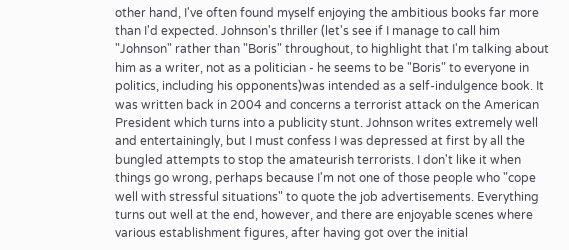other hand, I've often found myself enjoying the ambitious books far more than I'd expected. Johnson's thriller (let's see if I manage to call him "Johnson" rather than "Boris" throughout, to highlight that I'm talking about him as a writer, not as a politician - he seems to be "Boris" to everyone in politics, including his opponents)was intended as a self-indulgence book. It was written back in 2004 and concerns a terrorist attack on the American President which turns into a publicity stunt. Johnson writes extremely well and entertainingly, but I must confess I was depressed at first by all the bungled attempts to stop the amateurish terrorists. I don't like it when things go wrong, perhaps because I'm not one of those people who "cope well with stressful situations" to quote the job advertisements. Everything turns out well at the end, however, and there are enjoyable scenes where various establishment figures, after having got over the initial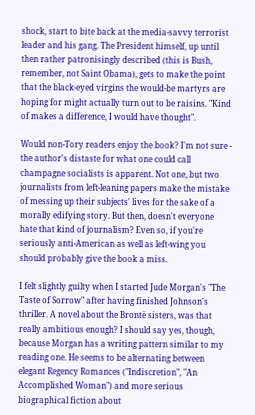shock, start to bite back at the media-savvy terrorist leader and his gang. The President himself, up until then rather patronisingly described (this is Bush, remember, not Saint Obama), gets to make the point that the black-eyed virgins the would-be martyrs are hoping for might actually turn out to be raisins. "Kind of makes a difference, I would have thought".

Would non-Tory readers enjoy the book? I'm not sure - the author's distaste for what one could call champagne socialists is apparent. Not one, but two journalists from left-leaning papers make the mistake of messing up their subjects' lives for the sake of a morally edifying story. But then, doesn't everyone hate that kind of journalism? Even so, if you're seriously anti-American as well as left-wing you should probably give the book a miss.

I felt slightly guilty when I started Jude Morgan's "The Taste of Sorrow" after having finished Johnson's thriller. A novel about the Brontë sisters, was that really ambitious enough? I should say yes, though, because Morgan has a writing pattern similar to my reading one. He seems to be alternating between elegant Regency Romances ("Indiscretion", "An Accomplished Woman") and more serious biographical fiction about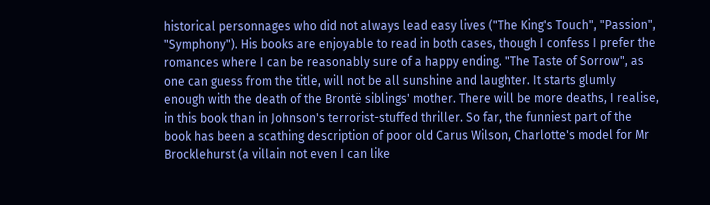historical personnages who did not always lead easy lives ("The King's Touch", "Passion", "Symphony"). His books are enjoyable to read in both cases, though I confess I prefer the romances where I can be reasonably sure of a happy ending. "The Taste of Sorrow", as one can guess from the title, will not be all sunshine and laughter. It starts glumly enough with the death of the Brontë siblings' mother. There will be more deaths, I realise, in this book than in Johnson's terrorist-stuffed thriller. So far, the funniest part of the book has been a scathing description of poor old Carus Wilson, Charlotte's model for Mr Brocklehurst (a villain not even I can like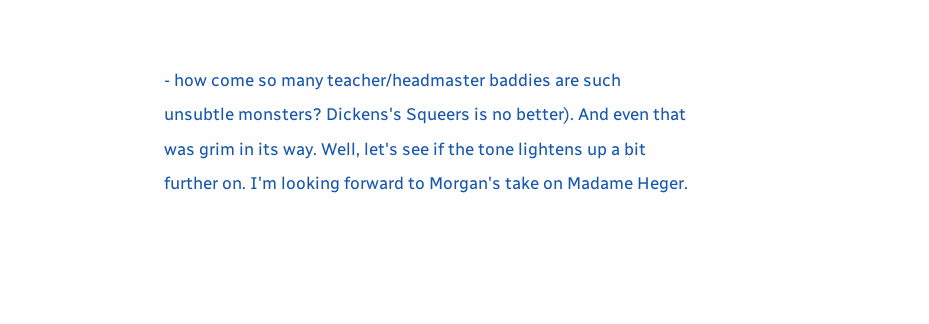- how come so many teacher/headmaster baddies are such unsubtle monsters? Dickens's Squeers is no better). And even that was grim in its way. Well, let's see if the tone lightens up a bit further on. I'm looking forward to Morgan's take on Madame Heger.